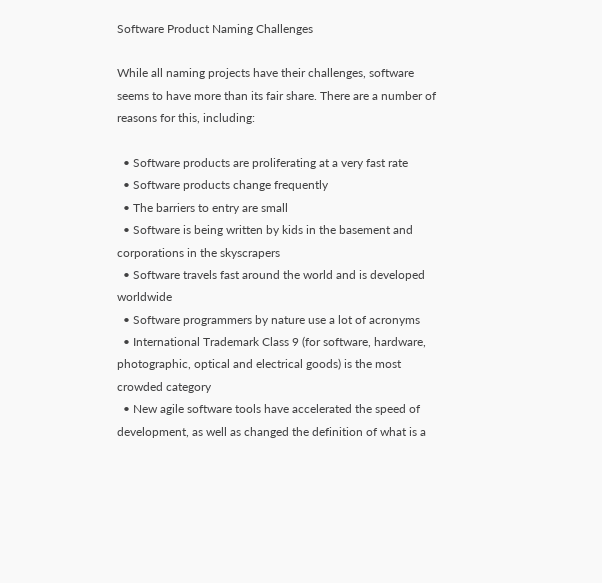Software Product Naming Challenges

While all naming projects have their challenges, software seems to have more than its fair share. There are a number of reasons for this, including:

  • Software products are proliferating at a very fast rate
  • Software products change frequently
  • The barriers to entry are small
  • Software is being written by kids in the basement and corporations in the skyscrapers
  • Software travels fast around the world and is developed worldwide
  • Software programmers by nature use a lot of acronyms
  • International Trademark Class 9 (for software, hardware, photographic, optical and electrical goods) is the most crowded category
  • New agile software tools have accelerated the speed of development, as well as changed the definition of what is a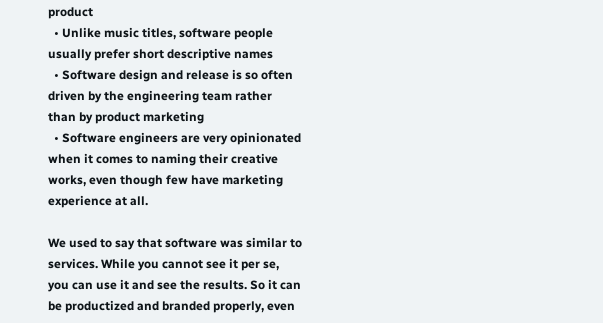product
  • Unlike music titles, software people usually prefer short descriptive names
  • Software design and release is so often driven by the engineering team rather than by product marketing
  • Software engineers are very opinionated when it comes to naming their creative works, even though few have marketing experience at all.

We used to say that software was similar to services. While you cannot see it per se, you can use it and see the results. So it can be productized and branded properly, even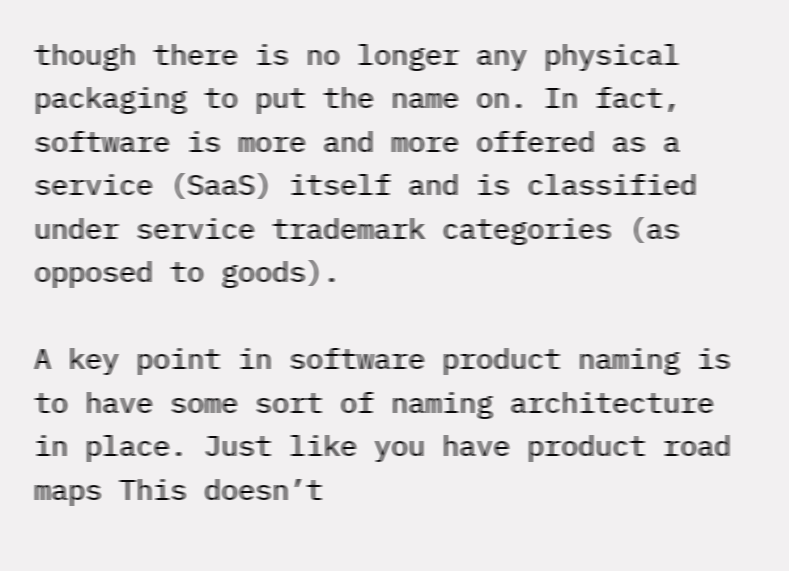though there is no longer any physical packaging to put the name on. In fact, software is more and more offered as a service (SaaS) itself and is classified under service trademark categories (as opposed to goods).

A key point in software product naming is to have some sort of naming architecture in place. Just like you have product road maps This doesn’t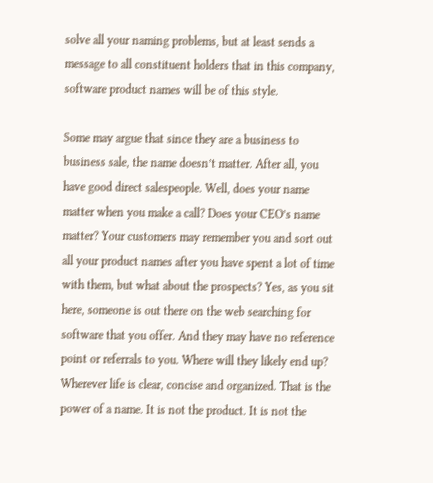solve all your naming problems, but at least sends a message to all constituent holders that in this company, software product names will be of this style.

Some may argue that since they are a business to business sale, the name doesn’t matter. After all, you have good direct salespeople. Well, does your name matter when you make a call? Does your CEO’s name matter? Your customers may remember you and sort out all your product names after you have spent a lot of time with them, but what about the prospects? Yes, as you sit here, someone is out there on the web searching for software that you offer. And they may have no reference point or referrals to you. Where will they likely end up? Wherever life is clear, concise and organized. That is the power of a name. It is not the product. It is not the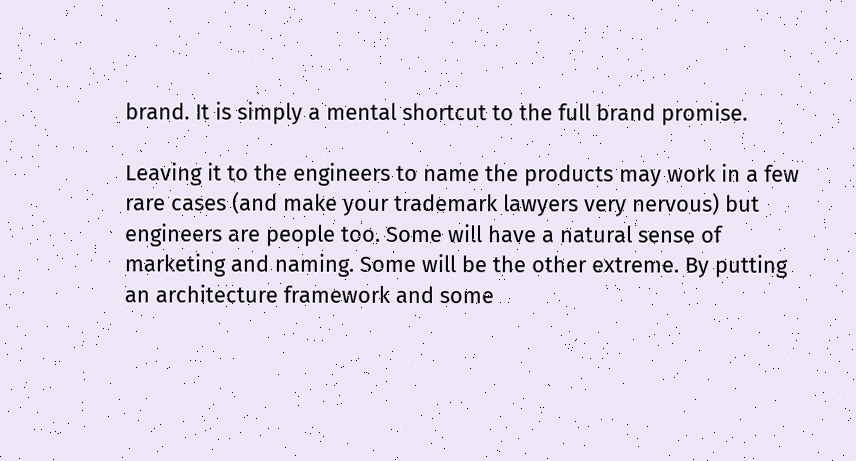brand. It is simply a mental shortcut to the full brand promise.

Leaving it to the engineers to name the products may work in a few rare cases (and make your trademark lawyers very nervous) but engineers are people too. Some will have a natural sense of marketing and naming. Some will be the other extreme. By putting an architecture framework and some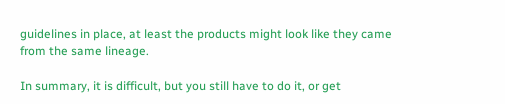guidelines in place, at least the products might look like they came from the same lineage.

In summary, it is difficult, but you still have to do it, or get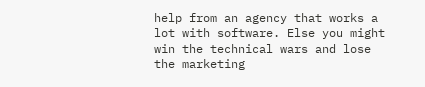help from an agency that works a lot with software. Else you might win the technical wars and lose the marketing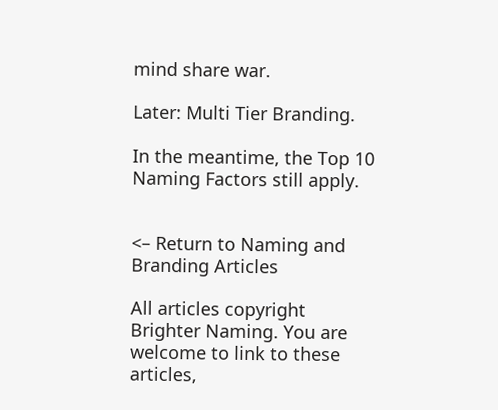mind share war.

Later: Multi Tier Branding.

In the meantime, the Top 10 Naming Factors still apply.


<– Return to Naming and Branding Articles

All articles copyright Brighter Naming. You are welcome to link to these articles,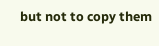but not to copy them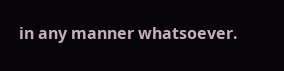in any manner whatsoever.